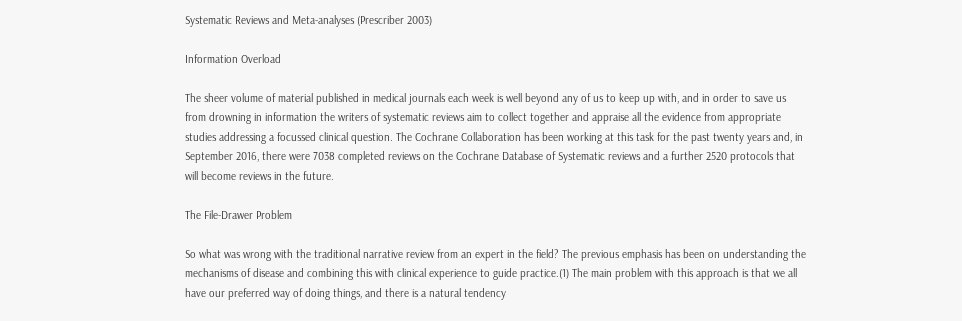Systematic Reviews and Meta-analyses (Prescriber 2003)

Information Overload

The sheer volume of material published in medical journals each week is well beyond any of us to keep up with, and in order to save us from drowning in information the writers of systematic reviews aim to collect together and appraise all the evidence from appropriate studies addressing a focussed clinical question. The Cochrane Collaboration has been working at this task for the past twenty years and, in September 2016, there were 7038 completed reviews on the Cochrane Database of Systematic reviews and a further 2520 protocols that will become reviews in the future.

The File-Drawer Problem

So what was wrong with the traditional narrative review from an expert in the field? The previous emphasis has been on understanding the mechanisms of disease and combining this with clinical experience to guide practice.(1) The main problem with this approach is that we all have our preferred way of doing things, and there is a natural tendency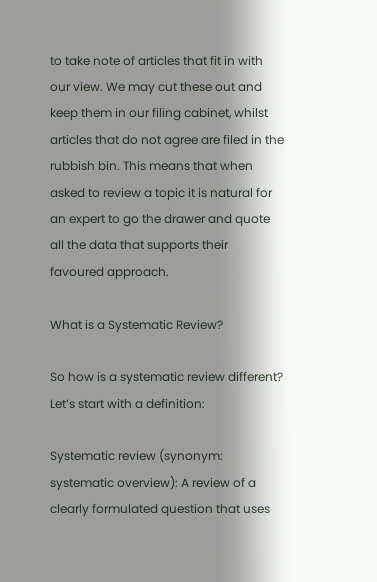to take note of articles that fit in with our view. We may cut these out and keep them in our filing cabinet, whilst articles that do not agree are filed in the rubbish bin. This means that when asked to review a topic it is natural for an expert to go the drawer and quote all the data that supports their favoured approach.

What is a Systematic Review?

So how is a systematic review different? Let’s start with a definition:

Systematic review (synonym: systematic overview): A review of a clearly formulated question that uses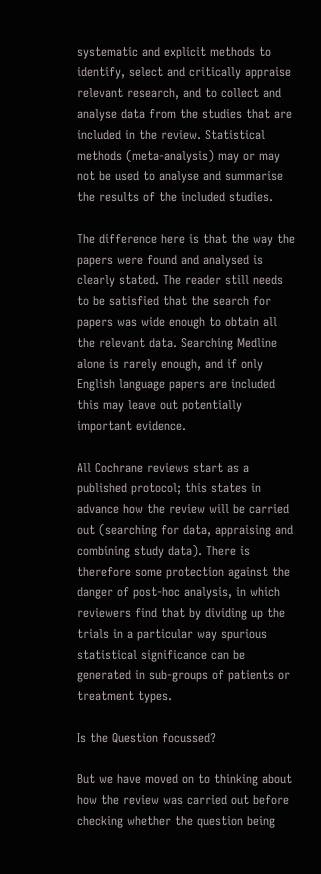systematic and explicit methods to identify, select and critically appraise relevant research, and to collect and analyse data from the studies that are included in the review. Statistical methods (meta-analysis) may or may not be used to analyse and summarise the results of the included studies.

The difference here is that the way the papers were found and analysed is clearly stated. The reader still needs to be satisfied that the search for papers was wide enough to obtain all the relevant data. Searching Medline alone is rarely enough, and if only English language papers are included this may leave out potentially important evidence.

All Cochrane reviews start as a published protocol; this states in advance how the review will be carried out (searching for data, appraising and combining study data). There is therefore some protection against the danger of post-hoc analysis, in which reviewers find that by dividing up the trials in a particular way spurious statistical significance can be generated in sub-groups of patients or treatment types.

Is the Question focussed?

But we have moved on to thinking about how the review was carried out before checking whether the question being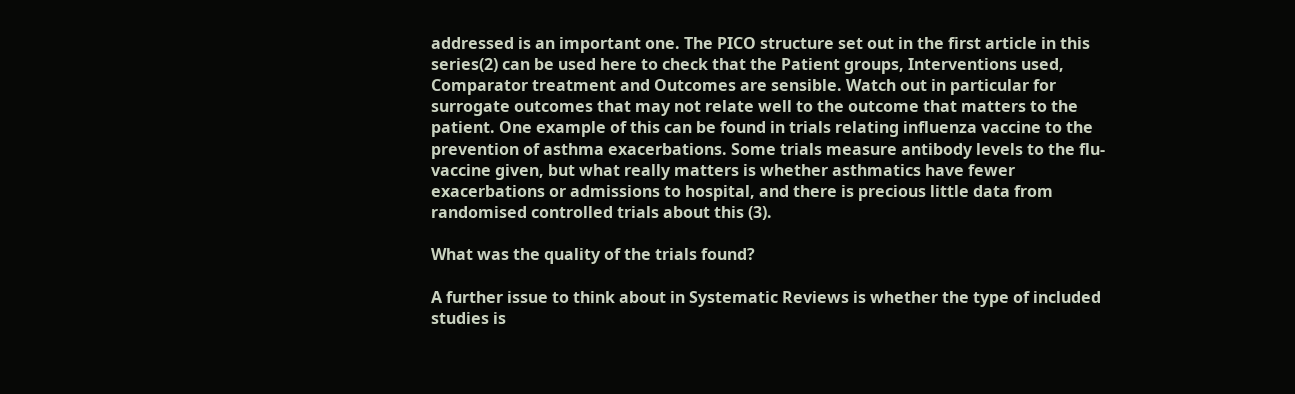addressed is an important one. The PICO structure set out in the first article in this series(2) can be used here to check that the Patient groups, Interventions used, Comparator treatment and Outcomes are sensible. Watch out in particular for surrogate outcomes that may not relate well to the outcome that matters to the patient. One example of this can be found in trials relating influenza vaccine to the prevention of asthma exacerbations. Some trials measure antibody levels to the flu-vaccine given, but what really matters is whether asthmatics have fewer exacerbations or admissions to hospital, and there is precious little data from randomised controlled trials about this (3).

What was the quality of the trials found?

A further issue to think about in Systematic Reviews is whether the type of included studies is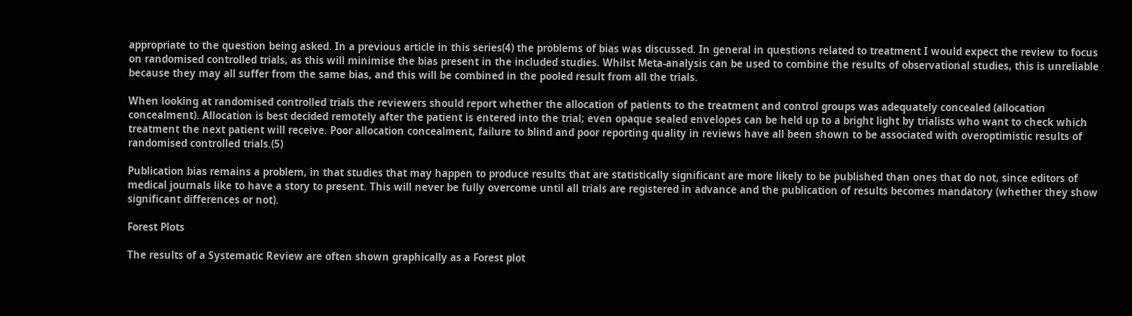appropriate to the question being asked. In a previous article in this series(4) the problems of bias was discussed. In general in questions related to treatment I would expect the review to focus on randomised controlled trials, as this will minimise the bias present in the included studies. Whilst Meta-analysis can be used to combine the results of observational studies, this is unreliable because they may all suffer from the same bias, and this will be combined in the pooled result from all the trials.

When looking at randomised controlled trials the reviewers should report whether the allocation of patients to the treatment and control groups was adequately concealed (allocation concealment). Allocation is best decided remotely after the patient is entered into the trial; even opaque sealed envelopes can be held up to a bright light by trialists who want to check which treatment the next patient will receive. Poor allocation concealment, failure to blind and poor reporting quality in reviews have all been shown to be associated with overoptimistic results of randomised controlled trials.(5)

Publication bias remains a problem, in that studies that may happen to produce results that are statistically significant are more likely to be published than ones that do not, since editors of medical journals like to have a story to present. This will never be fully overcome until all trials are registered in advance and the publication of results becomes mandatory (whether they show significant differences or not).

Forest Plots

The results of a Systematic Review are often shown graphically as a Forest plot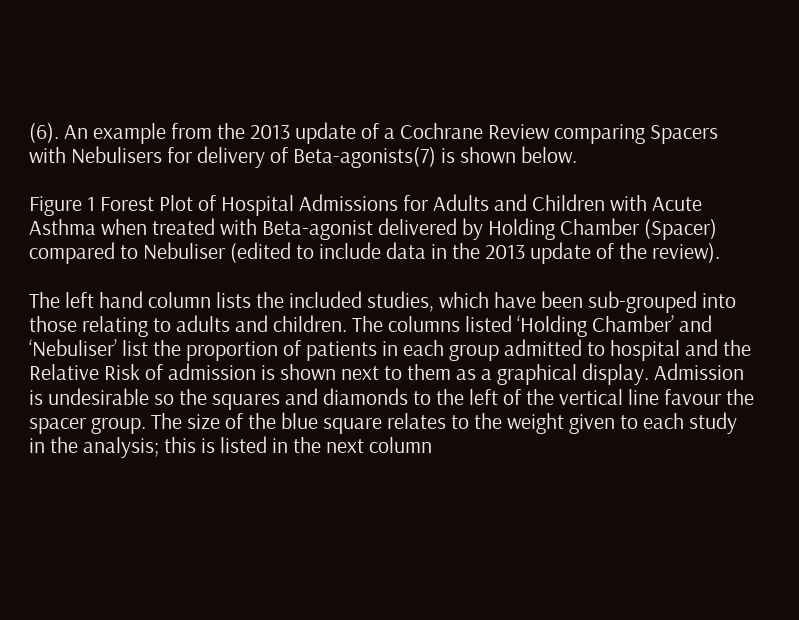(6). An example from the 2013 update of a Cochrane Review comparing Spacers with Nebulisers for delivery of Beta-agonists(7) is shown below.

Figure 1 Forest Plot of Hospital Admissions for Adults and Children with Acute Asthma when treated with Beta-agonist delivered by Holding Chamber (Spacer) compared to Nebuliser (edited to include data in the 2013 update of the review).

The left hand column lists the included studies, which have been sub-grouped into those relating to adults and children. The columns listed ‘Holding Chamber’ and ‘Nebuliser’ list the proportion of patients in each group admitted to hospital and the Relative Risk of admission is shown next to them as a graphical display. Admission is undesirable so the squares and diamonds to the left of the vertical line favour the spacer group. The size of the blue square relates to the weight given to each study in the analysis; this is listed in the next column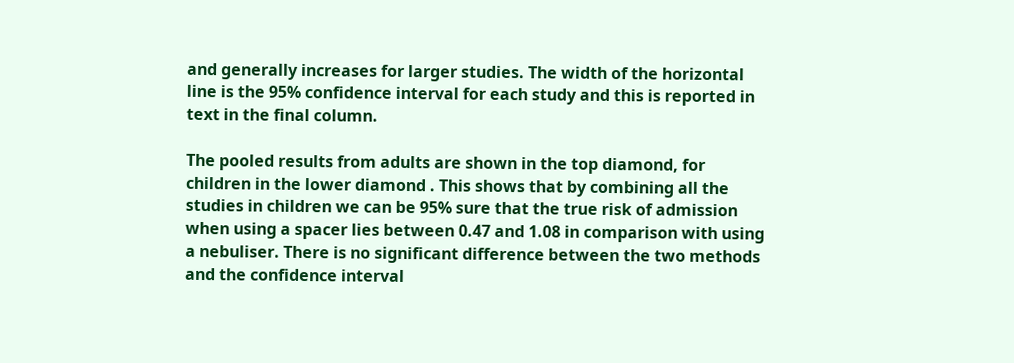and generally increases for larger studies. The width of the horizontal line is the 95% confidence interval for each study and this is reported in text in the final column.

The pooled results from adults are shown in the top diamond, for children in the lower diamond . This shows that by combining all the studies in children we can be 95% sure that the true risk of admission when using a spacer lies between 0.47 and 1.08 in comparison with using a nebuliser. There is no significant difference between the two methods and the confidence interval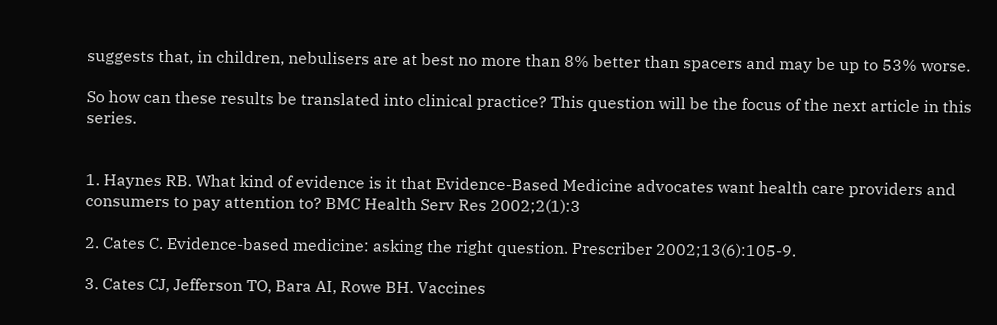suggests that, in children, nebulisers are at best no more than 8% better than spacers and may be up to 53% worse.

So how can these results be translated into clinical practice? This question will be the focus of the next article in this series.


1. Haynes RB. What kind of evidence is it that Evidence-Based Medicine advocates want health care providers and consumers to pay attention to? BMC Health Serv Res 2002;2(1):3

2. Cates C. Evidence-based medicine: asking the right question. Prescriber 2002;13(6):105-9.

3. Cates CJ, Jefferson TO, Bara AI, Rowe BH. Vaccines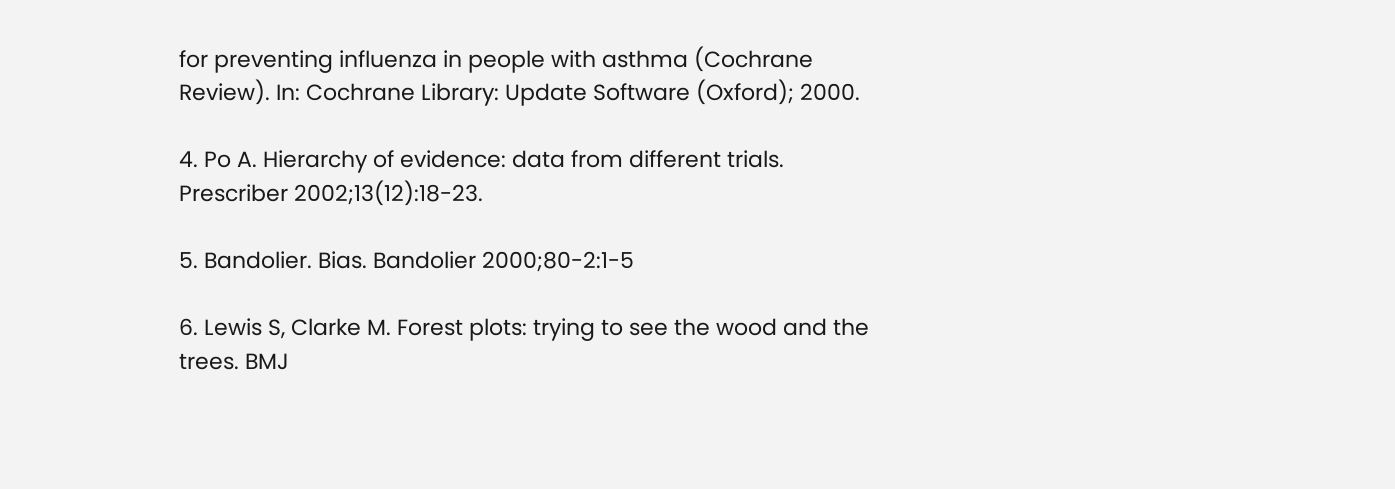for preventing influenza in people with asthma (Cochrane Review). In: Cochrane Library: Update Software (Oxford); 2000.

4. Po A. Hierarchy of evidence: data from different trials. Prescriber 2002;13(12):18-23.

5. Bandolier. Bias. Bandolier 2000;80-2:1-5

6. Lewis S, Clarke M. Forest plots: trying to see the wood and the trees. BMJ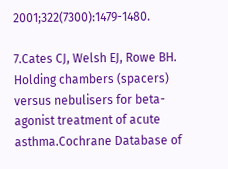2001;322(7300):1479-1480.

7.Cates CJ, Welsh EJ, Rowe BH. Holding chambers (spacers) versus nebulisers for beta-agonist treatment of acute asthma.Cochrane Database of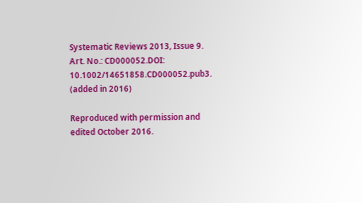Systematic Reviews 2013, Issue 9. Art. No.: CD000052.DOI: 10.1002/14651858.CD000052.pub3. (added in 2016)

Reproduced with permission and edited October 2016.